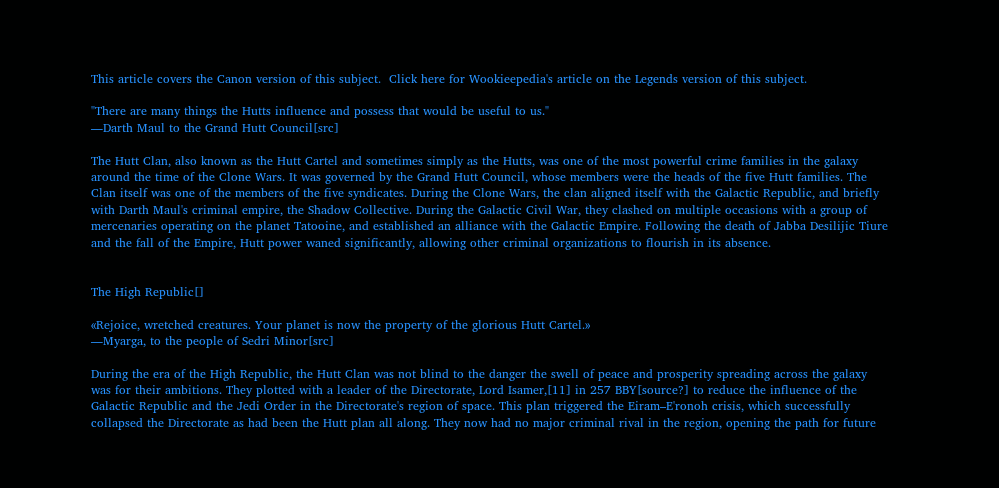This article covers the Canon version of this subject.  Click here for Wookieepedia's article on the Legends version of this subject.

"There are many things the Hutts influence and possess that would be useful to us."
―Darth Maul to the Grand Hutt Council[src]

The Hutt Clan, also known as the Hutt Cartel and sometimes simply as the Hutts, was one of the most powerful crime families in the galaxy around the time of the Clone Wars. It was governed by the Grand Hutt Council, whose members were the heads of the five Hutt families. The Clan itself was one of the members of the five syndicates. During the Clone Wars, the clan aligned itself with the Galactic Republic, and briefly with Darth Maul's criminal empire, the Shadow Collective. During the Galactic Civil War, they clashed on multiple occasions with a group of mercenaries operating on the planet Tatooine, and established an alliance with the Galactic Empire. Following the death of Jabba Desilijic Tiure and the fall of the Empire, Hutt power waned significantly, allowing other criminal organizations to flourish in its absence.


The High Republic[]

«Rejoice, wretched creatures. Your planet is now the property of the glorious Hutt Cartel.»
―Myarga, to the people of Sedri Minor[src]

During the era of the High Republic, the Hutt Clan was not blind to the danger the swell of peace and prosperity spreading across the galaxy was for their ambitions. They plotted with a leader of the Directorate, Lord Isamer,[11] in 257 BBY[source?] to reduce the influence of the Galactic Republic and the Jedi Order in the Directorate's region of space. This plan triggered the Eiram–E'ronoh crisis, which successfully collapsed the Directorate as had been the Hutt plan all along. They now had no major criminal rival in the region, opening the path for future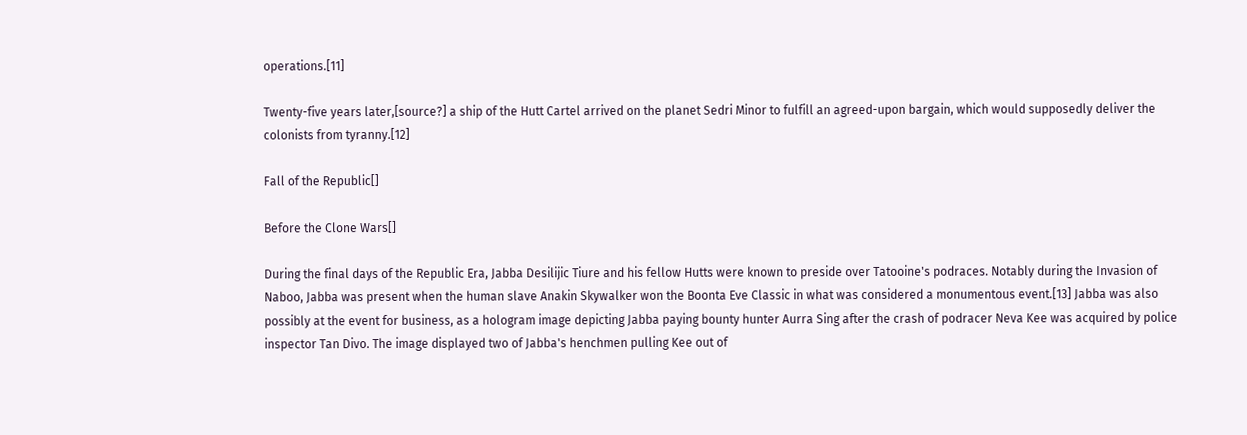operations.[11]

Twenty-five years later,[source?] a ship of the Hutt Cartel arrived on the planet Sedri Minor to fulfill an agreed-upon bargain, which would supposedly deliver the colonists from tyranny.[12]

Fall of the Republic[]

Before the Clone Wars[]

During the final days of the Republic Era, Jabba Desilijic Tiure and his fellow Hutts were known to preside over Tatooine's podraces. Notably during the Invasion of Naboo, Jabba was present when the human slave Anakin Skywalker won the Boonta Eve Classic in what was considered a monumentous event.[13] Jabba was also possibly at the event for business, as a hologram image depicting Jabba paying bounty hunter Aurra Sing after the crash of podracer Neva Kee was acquired by police inspector Tan Divo. The image displayed two of Jabba's henchmen pulling Kee out of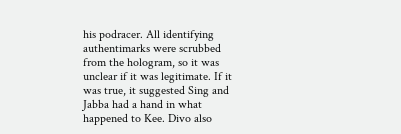his podracer. All identifying authentimarks were scrubbed from the hologram, so it was unclear if it was legitimate. If it was true, it suggested Sing and Jabba had a hand in what happened to Kee. Divo also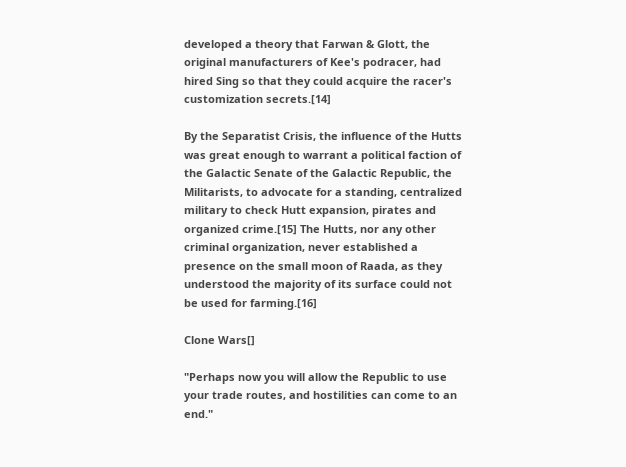developed a theory that Farwan & Glott, the original manufacturers of Kee's podracer, had hired Sing so that they could acquire the racer's customization secrets.[14]

By the Separatist Crisis, the influence of the Hutts was great enough to warrant a political faction of the Galactic Senate of the Galactic Republic, the Militarists, to advocate for a standing, centralized military to check Hutt expansion, pirates and organized crime.[15] The Hutts, nor any other criminal organization, never established a presence on the small moon of Raada, as they understood the majority of its surface could not be used for farming.[16]

Clone Wars[]

"Perhaps now you will allow the Republic to use your trade routes, and hostilities can come to an end."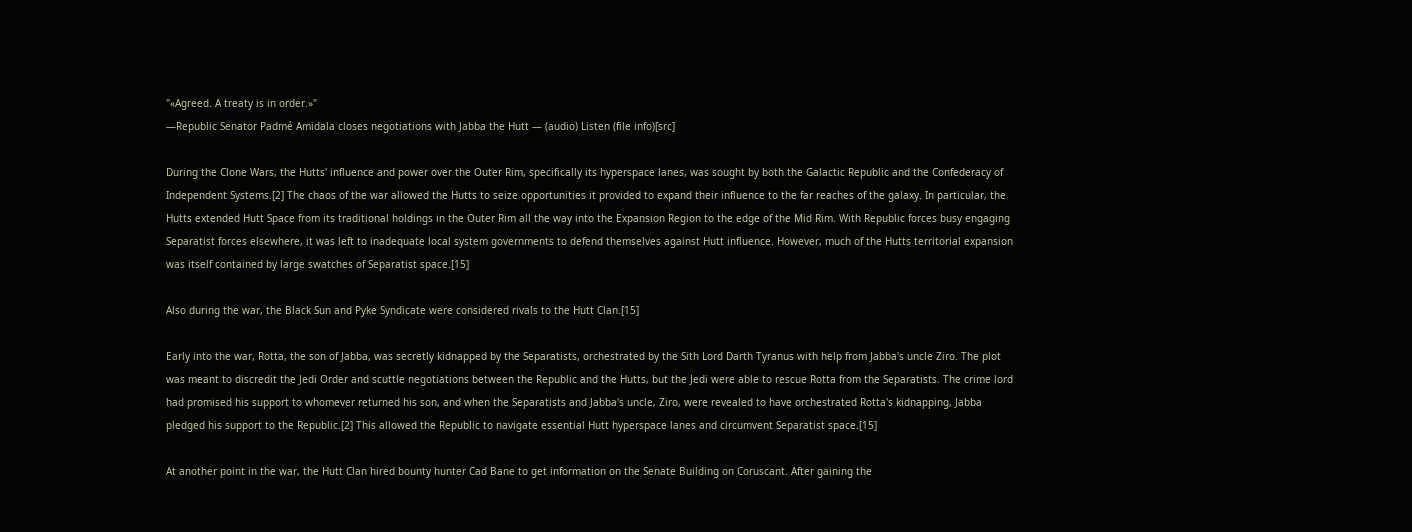"«Agreed. A treaty is in order.»"
―Republic Senator Padmé Amidala closes negotiations with Jabba the Hutt — (audio) Listen (file info)[src]

During the Clone Wars, the Hutts' influence and power over the Outer Rim, specifically its hyperspace lanes, was sought by both the Galactic Republic and the Confederacy of Independent Systems.[2] The chaos of the war allowed the Hutts to seize opportunities it provided to expand their influence to the far reaches of the galaxy. In particular, the Hutts extended Hutt Space from its traditional holdings in the Outer Rim all the way into the Expansion Region to the edge of the Mid Rim. With Republic forces busy engaging Separatist forces elsewhere, it was left to inadequate local system governments to defend themselves against Hutt influence. However, much of the Hutts territorial expansion was itself contained by large swatches of Separatist space.[15]

Also during the war, the Black Sun and Pyke Syndicate were considered rivals to the Hutt Clan.[15]

Early into the war, Rotta, the son of Jabba, was secretly kidnapped by the Separatists, orchestrated by the Sith Lord Darth Tyranus with help from Jabba's uncle Ziro. The plot was meant to discredit the Jedi Order and scuttle negotiations between the Republic and the Hutts, but the Jedi were able to rescue Rotta from the Separatists. The crime lord had promised his support to whomever returned his son, and when the Separatists and Jabba's uncle, Ziro, were revealed to have orchestrated Rotta's kidnapping, Jabba pledged his support to the Republic.[2] This allowed the Republic to navigate essential Hutt hyperspace lanes and circumvent Separatist space.[15]

At another point in the war, the Hutt Clan hired bounty hunter Cad Bane to get information on the Senate Building on Coruscant. After gaining the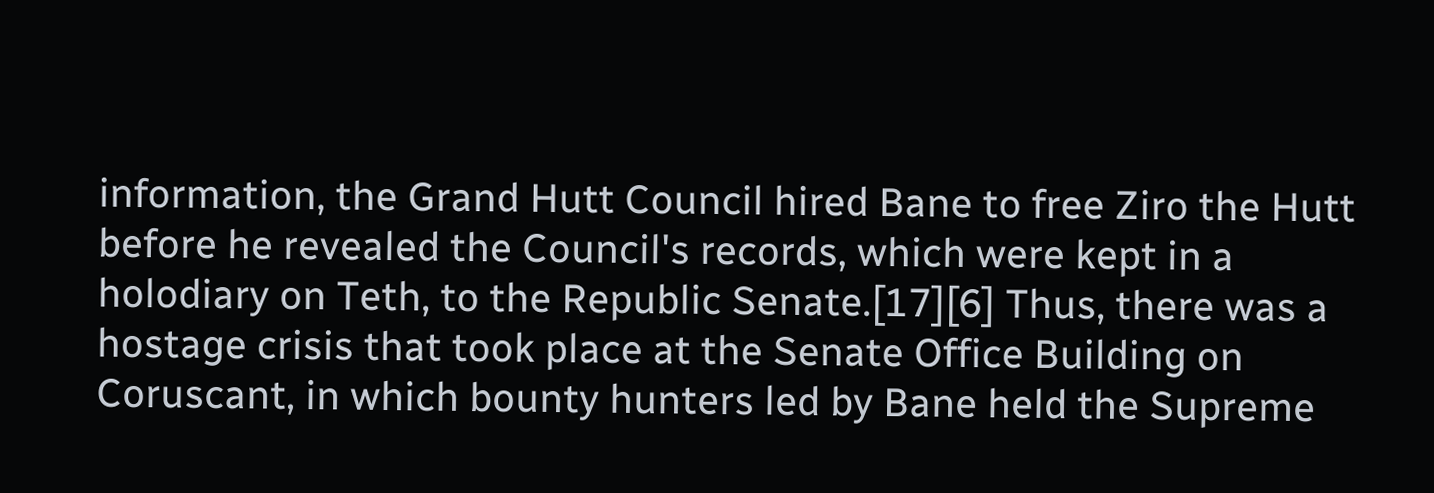information, the Grand Hutt Council hired Bane to free Ziro the Hutt before he revealed the Council's records, which were kept in a holodiary on Teth, to the Republic Senate.[17][6] Thus, there was a hostage crisis that took place at the Senate Office Building on Coruscant, in which bounty hunters led by Bane held the Supreme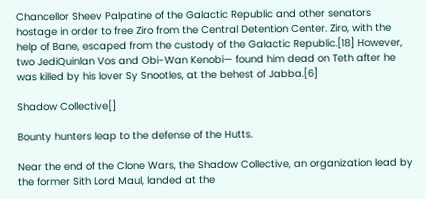Chancellor Sheev Palpatine of the Galactic Republic and other senators hostage in order to free Ziro from the Central Detention Center. Ziro, with the help of Bane, escaped from the custody of the Galactic Republic.[18] However, two JediQuinlan Vos and Obi-Wan Kenobi— found him dead on Teth after he was killed by his lover Sy Snootles, at the behest of Jabba.[6]

Shadow Collective[]

Bounty hunters leap to the defense of the Hutts.

Near the end of the Clone Wars, the Shadow Collective, an organization lead by the former Sith Lord Maul, landed at the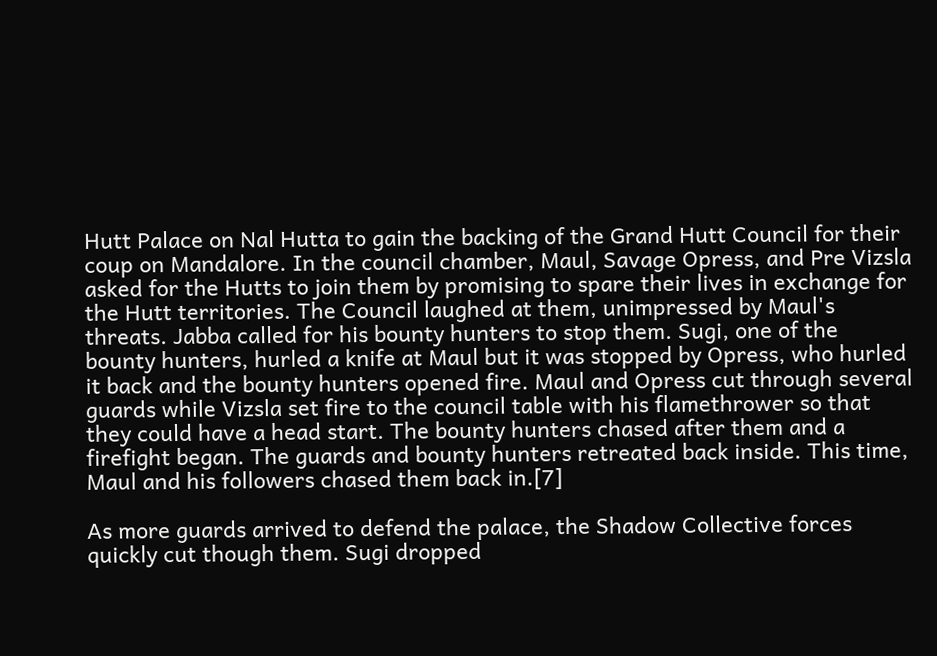Hutt Palace on Nal Hutta to gain the backing of the Grand Hutt Council for their coup on Mandalore. In the council chamber, Maul, Savage Opress, and Pre Vizsla asked for the Hutts to join them by promising to spare their lives in exchange for the Hutt territories. The Council laughed at them, unimpressed by Maul's threats. Jabba called for his bounty hunters to stop them. Sugi, one of the bounty hunters, hurled a knife at Maul but it was stopped by Opress, who hurled it back and the bounty hunters opened fire. Maul and Opress cut through several guards while Vizsla set fire to the council table with his flamethrower so that they could have a head start. The bounty hunters chased after them and a firefight began. The guards and bounty hunters retreated back inside. This time, Maul and his followers chased them back in.[7]

As more guards arrived to defend the palace, the Shadow Collective forces quickly cut though them. Sugi dropped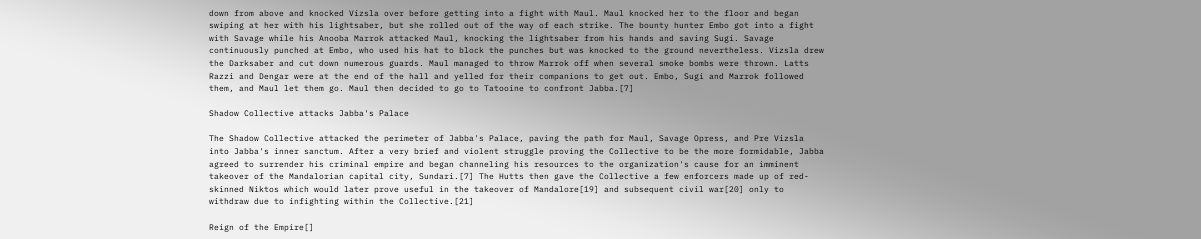down from above and knocked Vizsla over before getting into a fight with Maul. Maul knocked her to the floor and began swiping at her with his lightsaber, but she rolled out of the way of each strike. The bounty hunter Embo got into a fight with Savage while his Anooba Marrok attacked Maul, knocking the lightsaber from his hands and saving Sugi. Savage continuously punched at Embo, who used his hat to block the punches but was knocked to the ground nevertheless. Vizsla drew the Darksaber and cut down numerous guards. Maul managed to throw Marrok off when several smoke bombs were thrown. Latts Razzi and Dengar were at the end of the hall and yelled for their companions to get out. Embo, Sugi and Marrok followed them, and Maul let them go. Maul then decided to go to Tatooine to confront Jabba.[7]

Shadow Collective attacks Jabba's Palace

The Shadow Collective attacked the perimeter of Jabba's Palace, paving the path for Maul, Savage Opress, and Pre Vizsla into Jabba's inner sanctum. After a very brief and violent struggle proving the Collective to be the more formidable, Jabba agreed to surrender his criminal empire and began channeling his resources to the organization's cause for an imminent takeover of the Mandalorian capital city, Sundari.[7] The Hutts then gave the Collective a few enforcers made up of red-skinned Niktos which would later prove useful in the takeover of Mandalore[19] and subsequent civil war[20] only to withdraw due to infighting within the Collective.[21]

Reign of the Empire[]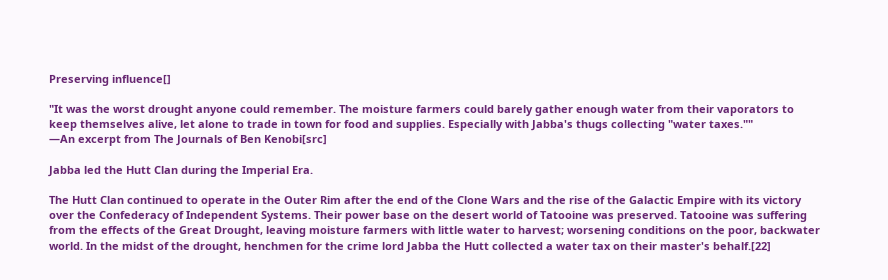Preserving influence[]

"It was the worst drought anyone could remember. The moisture farmers could barely gather enough water from their vaporators to keep themselves alive, let alone to trade in town for food and supplies. Especially with Jabba's thugs collecting "water taxes.""
―An excerpt from The Journals of Ben Kenobi[src]

Jabba led the Hutt Clan during the Imperial Era.

The Hutt Clan continued to operate in the Outer Rim after the end of the Clone Wars and the rise of the Galactic Empire with its victory over the Confederacy of Independent Systems. Their power base on the desert world of Tatooine was preserved. Tatooine was suffering from the effects of the Great Drought, leaving moisture farmers with little water to harvest; worsening conditions on the poor, backwater world. In the midst of the drought, henchmen for the crime lord Jabba the Hutt collected a water tax on their master's behalf.[22]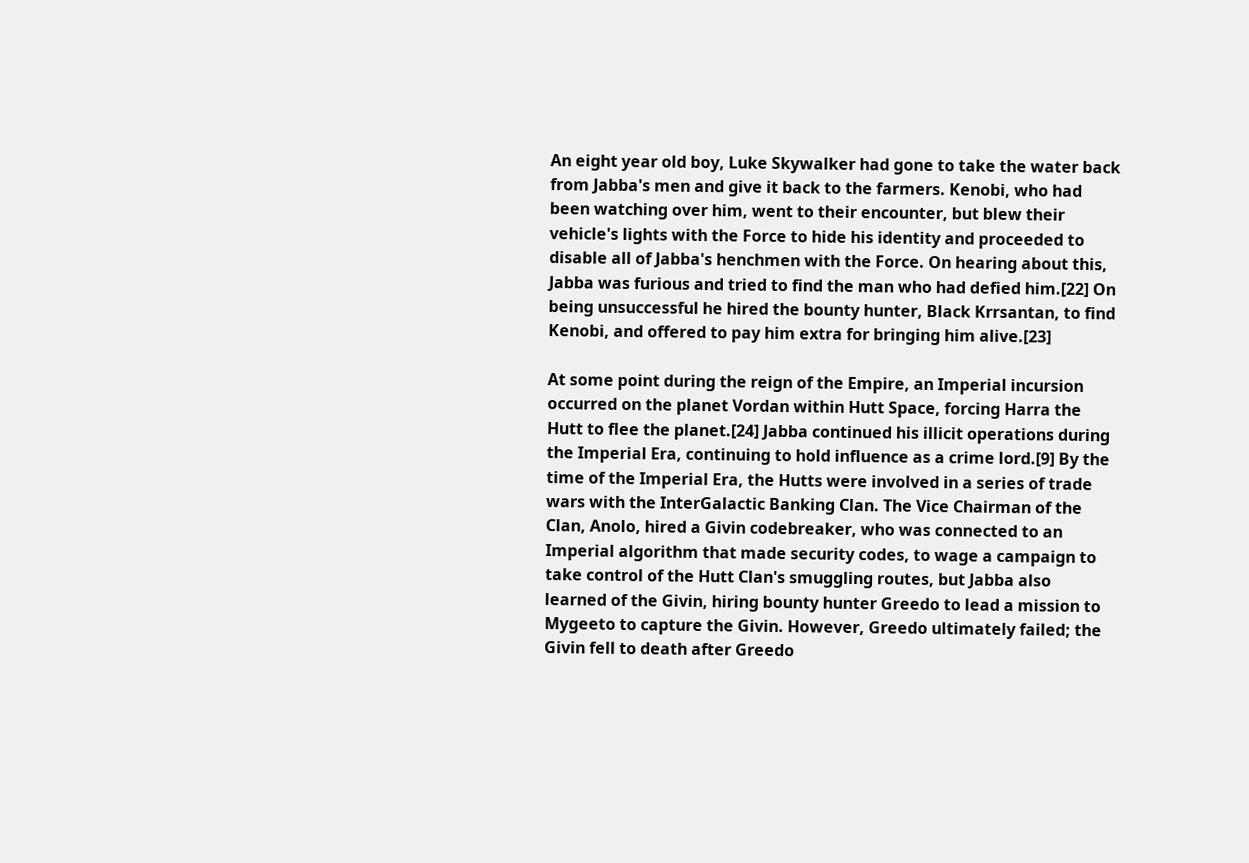An eight year old boy, Luke Skywalker had gone to take the water back from Jabba's men and give it back to the farmers. Kenobi, who had been watching over him, went to their encounter, but blew their vehicle's lights with the Force to hide his identity and proceeded to disable all of Jabba's henchmen with the Force. On hearing about this, Jabba was furious and tried to find the man who had defied him.[22] On being unsuccessful he hired the bounty hunter, Black Krrsantan, to find Kenobi, and offered to pay him extra for bringing him alive.[23]

At some point during the reign of the Empire, an Imperial incursion occurred on the planet Vordan within Hutt Space, forcing Harra the Hutt to flee the planet.[24] Jabba continued his illicit operations during the Imperial Era, continuing to hold influence as a crime lord.[9] By the time of the Imperial Era, the Hutts were involved in a series of trade wars with the InterGalactic Banking Clan. The Vice Chairman of the Clan, Anolo, hired a Givin codebreaker, who was connected to an Imperial algorithm that made security codes, to wage a campaign to take control of the Hutt Clan's smuggling routes, but Jabba also learned of the Givin, hiring bounty hunter Greedo to lead a mission to Mygeeto to capture the Givin. However, Greedo ultimately failed; the Givin fell to death after Greedo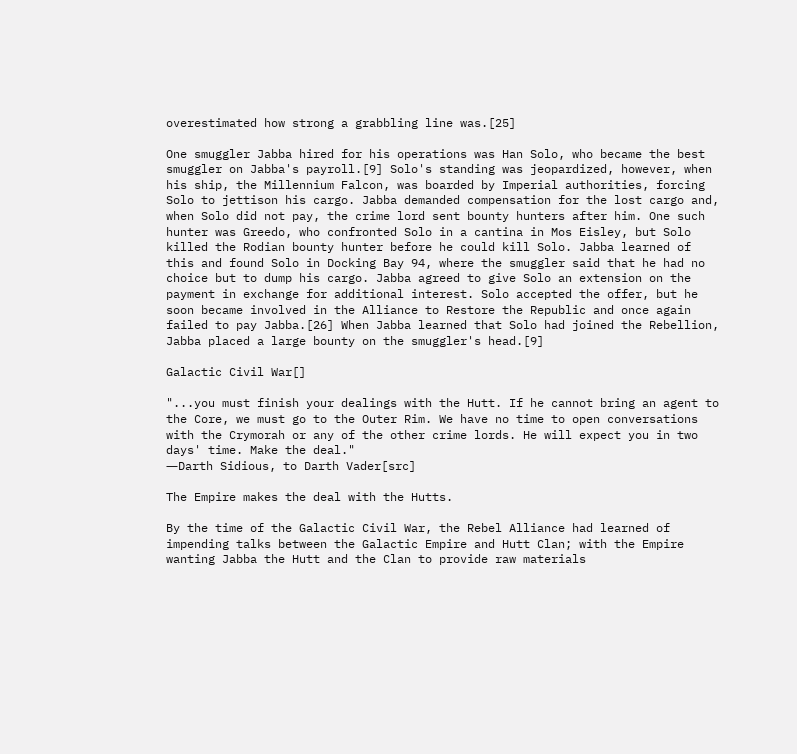overestimated how strong a grabbling line was.[25]

One smuggler Jabba hired for his operations was Han Solo, who became the best smuggler on Jabba's payroll.[9] Solo's standing was jeopardized, however, when his ship, the Millennium Falcon, was boarded by Imperial authorities, forcing Solo to jettison his cargo. Jabba demanded compensation for the lost cargo and, when Solo did not pay, the crime lord sent bounty hunters after him. One such hunter was Greedo, who confronted Solo in a cantina in Mos Eisley, but Solo killed the Rodian bounty hunter before he could kill Solo. Jabba learned of this and found Solo in Docking Bay 94, where the smuggler said that he had no choice but to dump his cargo. Jabba agreed to give Solo an extension on the payment in exchange for additional interest. Solo accepted the offer, but he soon became involved in the Alliance to Restore the Republic and once again failed to pay Jabba.[26] When Jabba learned that Solo had joined the Rebellion, Jabba placed a large bounty on the smuggler's head.[9]

Galactic Civil War[]

"...you must finish your dealings with the Hutt. If he cannot bring an agent to the Core, we must go to the Outer Rim. We have no time to open conversations with the Crymorah or any of the other crime lords. He will expect you in two days' time. Make the deal."
―Darth Sidious, to Darth Vader[src]

The Empire makes the deal with the Hutts.

By the time of the Galactic Civil War, the Rebel Alliance had learned of impending talks between the Galactic Empire and Hutt Clan; with the Empire wanting Jabba the Hutt and the Clan to provide raw materials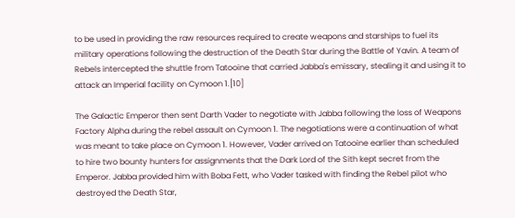to be used in providing the raw resources required to create weapons and starships to fuel its military operations following the destruction of the Death Star during the Battle of Yavin. A team of Rebels intercepted the shuttle from Tatooine that carried Jabba's emissary, stealing it and using it to attack an Imperial facility on Cymoon 1.[10]

The Galactic Emperor then sent Darth Vader to negotiate with Jabba following the loss of Weapons Factory Alpha during the rebel assault on Cymoon 1. The negotiations were a continuation of what was meant to take place on Cymoon 1. However, Vader arrived on Tatooine earlier than scheduled to hire two bounty hunters for assignments that the Dark Lord of the Sith kept secret from the Emperor. Jabba provided him with Boba Fett, who Vader tasked with finding the Rebel pilot who destroyed the Death Star,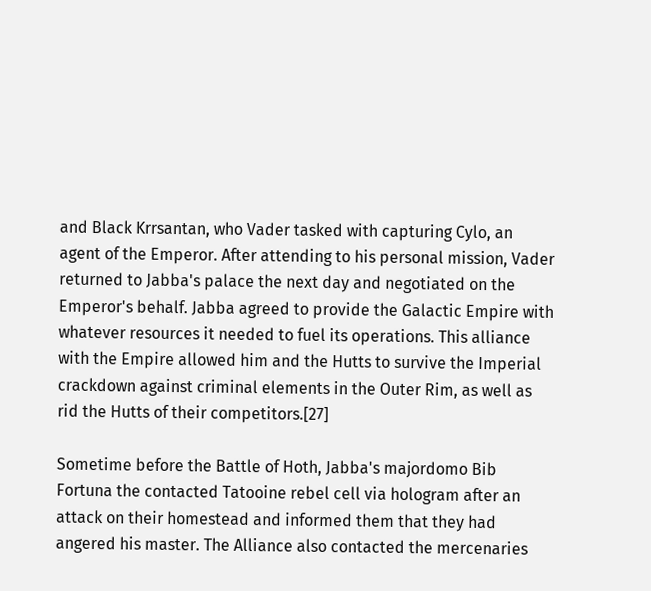and Black Krrsantan, who Vader tasked with capturing Cylo, an agent of the Emperor. After attending to his personal mission, Vader returned to Jabba's palace the next day and negotiated on the Emperor's behalf. Jabba agreed to provide the Galactic Empire with whatever resources it needed to fuel its operations. This alliance with the Empire allowed him and the Hutts to survive the Imperial crackdown against criminal elements in the Outer Rim, as well as rid the Hutts of their competitors.[27]

Sometime before the Battle of Hoth, Jabba's majordomo Bib Fortuna the contacted Tatooine rebel cell via hologram after an attack on their homestead and informed them that they had angered his master. The Alliance also contacted the mercenaries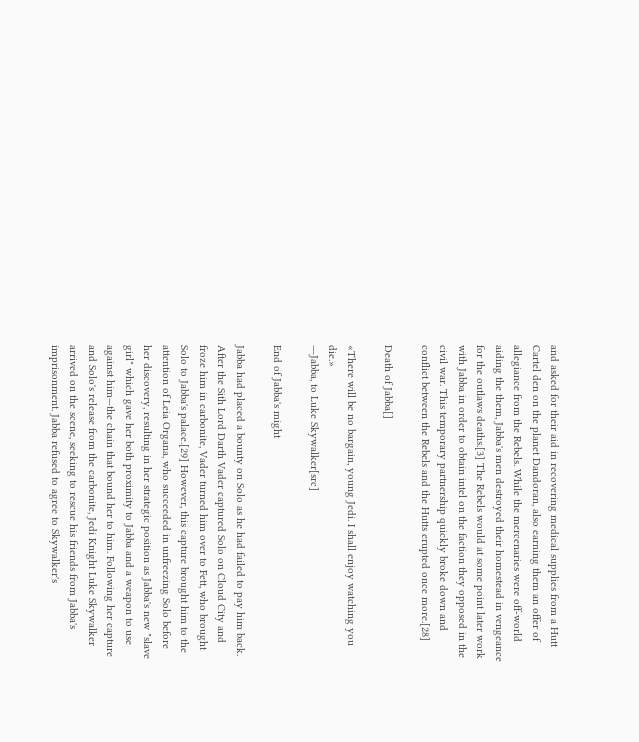and asked for their aid in recovering medical supplies from a Hutt Cartel den on the planet Dandoran, also earning them an offer of allegiance from the Rebels. While the mercenaries were off-world aiding the them, Jabba's men destroyed their homestead in vengeance for the outlaws deaths.[3] The Rebels would at some point later work with Jabba in order to obtain intel on the faction they opposed in the civil war. This temporary partnership quickly broke down and conflict between the Rebels and the Hutts erupted once more.[28]

Death of Jabba[]

«There will be no bargain, young Jedi. I shall enjoy watching you die.»
―Jabba, to Luke Skywalker[src]

End of Jabba's might

Jabba had placed a bounty on Solo as he had failed to pay him back. After the Sith Lord Darth Vader captured Solo on Cloud City and froze him in carbonite, Vader turned him over to Fett, who brought Solo to Jabba's palace.[29] However, this capture brought him to the attention of Leia Organa, who succeeded in unfreezing Solo before her discovery, resulting in her strategic position as Jabba's new "slave girl" which gave her both proximity to Jabba and a weapon to use against him—the chain that bound her to him. Following her capture and Solo's release from the carbonite, Jedi Knight Luke Skywalker arrived on the scene, seeking to rescue his friends from Jabba's imprisonment. Jabba refused to agree to Skywalker's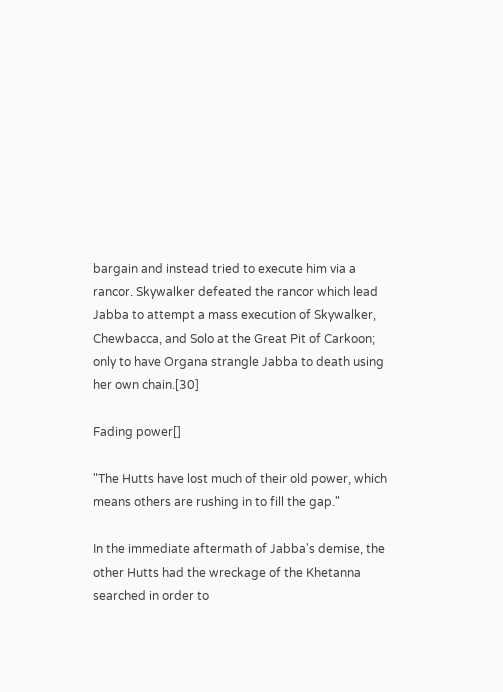bargain and instead tried to execute him via a rancor. Skywalker defeated the rancor which lead Jabba to attempt a mass execution of Skywalker, Chewbacca, and Solo at the Great Pit of Carkoon; only to have Organa strangle Jabba to death using her own chain.[30]

Fading power[]

"The Hutts have lost much of their old power, which means others are rushing in to fill the gap."

In the immediate aftermath of Jabba's demise, the other Hutts had the wreckage of the Khetanna searched in order to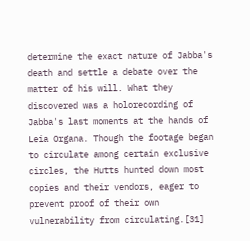determine the exact nature of Jabba's death and settle a debate over the matter of his will. What they discovered was a holorecording of Jabba's last moments at the hands of Leia Organa. Though the footage began to circulate among certain exclusive circles, the Hutts hunted down most copies and their vendors, eager to prevent proof of their own vulnerability from circulating.[31]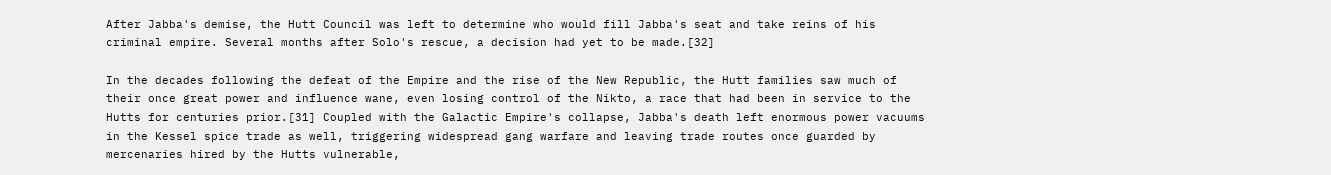After Jabba's demise, the Hutt Council was left to determine who would fill Jabba's seat and take reins of his criminal empire. Several months after Solo's rescue, a decision had yet to be made.[32]

In the decades following the defeat of the Empire and the rise of the New Republic, the Hutt families saw much of their once great power and influence wane, even losing control of the Nikto, a race that had been in service to the Hutts for centuries prior.[31] Coupled with the Galactic Empire's collapse, Jabba's death left enormous power vacuums in the Kessel spice trade as well, triggering widespread gang warfare and leaving trade routes once guarded by mercenaries hired by the Hutts vulnerable,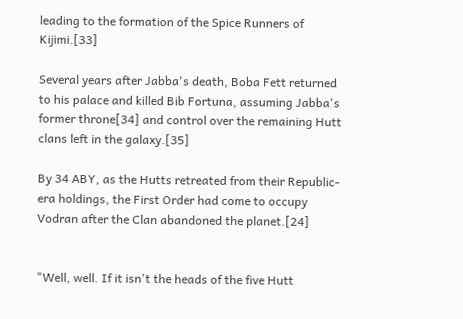leading to the formation of the Spice Runners of Kijimi.[33]

Several years after Jabba's death, Boba Fett returned to his palace and killed Bib Fortuna, assuming Jabba's former throne[34] and control over the remaining Hutt clans left in the galaxy.[35]

By 34 ABY, as the Hutts retreated from their Republic-era holdings, the First Order had come to occupy Vodran after the Clan abandoned the planet.[24]


"Well, well. If it isn't the heads of the five Hutt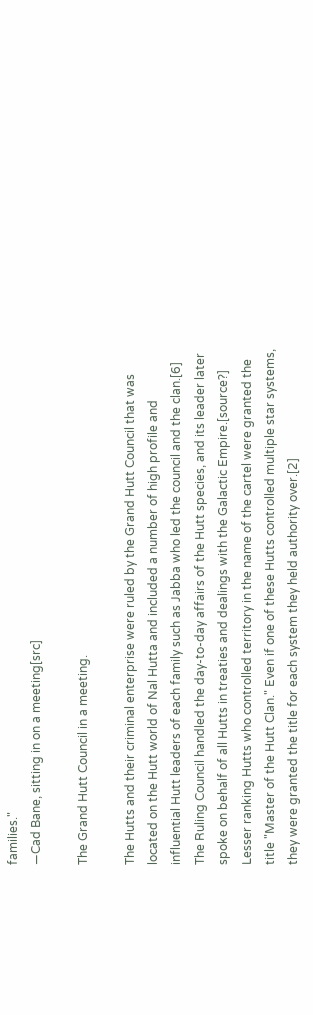families."
―Cad Bane, sitting in on a meeting[src]

The Grand Hutt Council in a meeting.

The Hutts and their criminal enterprise were ruled by the Grand Hutt Council that was located on the Hutt world of Nal Hutta and included a number of high profile and influential Hutt leaders of each family such as Jabba who led the council and the clan.[6] The Ruling Council handled the day-to-day affairs of the Hutt species, and its leader later spoke on behalf of all Hutts in treaties and dealings with the Galactic Empire.[source?] Lesser ranking Hutts who controlled territory in the name of the cartel were granted the title "Master of the Hutt Clan." Even if one of these Hutts controlled multiple star systems, they were granted the title for each system they held authority over.[2]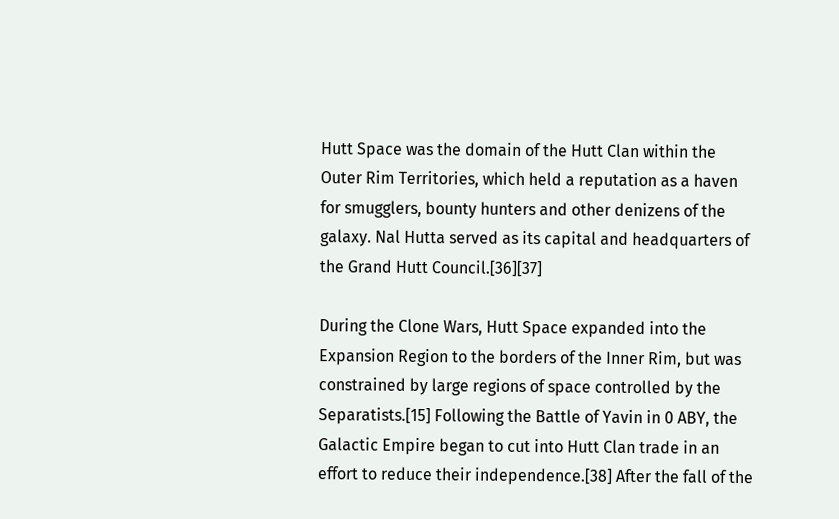Hutt Space was the domain of the Hutt Clan within the Outer Rim Territories, which held a reputation as a haven for smugglers, bounty hunters and other denizens of the galaxy. Nal Hutta served as its capital and headquarters of the Grand Hutt Council.[36][37]

During the Clone Wars, Hutt Space expanded into the Expansion Region to the borders of the Inner Rim, but was constrained by large regions of space controlled by the Separatists.[15] Following the Battle of Yavin in 0 ABY, the Galactic Empire began to cut into Hutt Clan trade in an effort to reduce their independence.[38] After the fall of the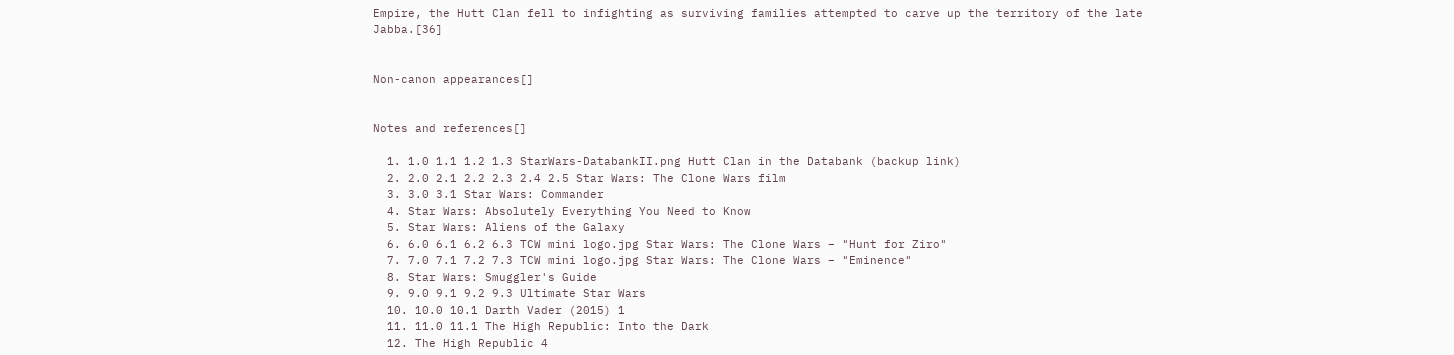Empire, the Hutt Clan fell to infighting as surviving families attempted to carve up the territory of the late Jabba.[36]


Non-canon appearances[]


Notes and references[]

  1. 1.0 1.1 1.2 1.3 StarWars-DatabankII.png Hutt Clan in the Databank (backup link)
  2. 2.0 2.1 2.2 2.3 2.4 2.5 Star Wars: The Clone Wars film
  3. 3.0 3.1 Star Wars: Commander
  4. Star Wars: Absolutely Everything You Need to Know
  5. Star Wars: Aliens of the Galaxy
  6. 6.0 6.1 6.2 6.3 TCW mini logo.jpg Star Wars: The Clone Wars – "Hunt for Ziro"
  7. 7.0 7.1 7.2 7.3 TCW mini logo.jpg Star Wars: The Clone Wars – "Eminence"
  8. Star Wars: Smuggler's Guide
  9. 9.0 9.1 9.2 9.3 Ultimate Star Wars
  10. 10.0 10.1 Darth Vader (2015) 1
  11. 11.0 11.1 The High Republic: Into the Dark
  12. The High Republic 4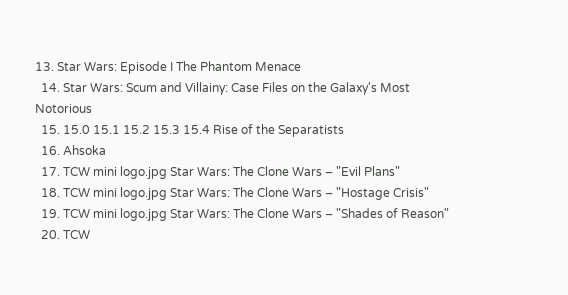13. Star Wars: Episode I The Phantom Menace
  14. Star Wars: Scum and Villainy: Case Files on the Galaxy's Most Notorious
  15. 15.0 15.1 15.2 15.3 15.4 Rise of the Separatists
  16. Ahsoka
  17. TCW mini logo.jpg Star Wars: The Clone Wars – "Evil Plans"
  18. TCW mini logo.jpg Star Wars: The Clone Wars – "Hostage Crisis"
  19. TCW mini logo.jpg Star Wars: The Clone Wars – "Shades of Reason"
  20. TCW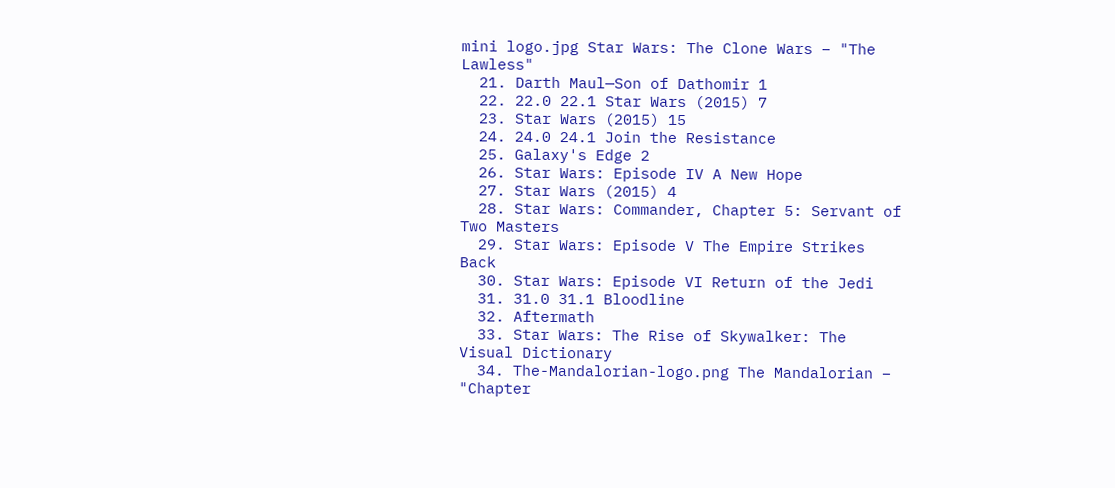mini logo.jpg Star Wars: The Clone Wars – "The Lawless"
  21. Darth Maul—Son of Dathomir 1
  22. 22.0 22.1 Star Wars (2015) 7
  23. Star Wars (2015) 15
  24. 24.0 24.1 Join the Resistance
  25. Galaxy's Edge 2
  26. Star Wars: Episode IV A New Hope
  27. Star Wars (2015) 4
  28. Star Wars: Commander, Chapter 5: Servant of Two Masters
  29. Star Wars: Episode V The Empire Strikes Back
  30. Star Wars: Episode VI Return of the Jedi
  31. 31.0 31.1 Bloodline
  32. Aftermath
  33. Star Wars: The Rise of Skywalker: The Visual Dictionary
  34. The-Mandalorian-logo.png The Mandalorian – "Chapter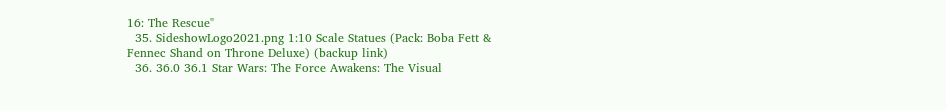16: The Rescue"
  35. SideshowLogo2021.png 1:10 Scale Statues (Pack: Boba Fett & Fennec Shand on Throne Deluxe) (backup link)
  36. 36.0 36.1 Star Wars: The Force Awakens: The Visual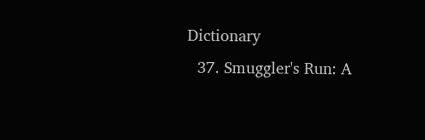Dictionary
  37. Smuggler's Run: A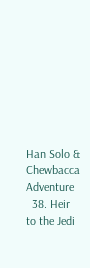Han Solo & Chewbacca Adventure
  38. Heir to the Jedi